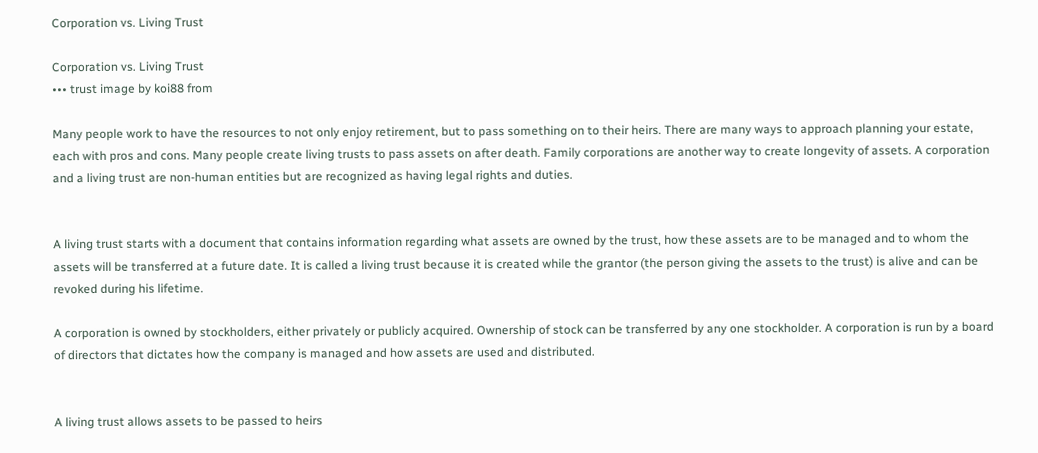Corporation vs. Living Trust

Corporation vs. Living Trust
••• trust image by koi88 from

Many people work to have the resources to not only enjoy retirement, but to pass something on to their heirs. There are many ways to approach planning your estate, each with pros and cons. Many people create living trusts to pass assets on after death. Family corporations are another way to create longevity of assets. A corporation and a living trust are non-human entities but are recognized as having legal rights and duties.


A living trust starts with a document that contains information regarding what assets are owned by the trust, how these assets are to be managed and to whom the assets will be transferred at a future date. It is called a living trust because it is created while the grantor (the person giving the assets to the trust) is alive and can be revoked during his lifetime.

A corporation is owned by stockholders, either privately or publicly acquired. Ownership of stock can be transferred by any one stockholder. A corporation is run by a board of directors that dictates how the company is managed and how assets are used and distributed.


A living trust allows assets to be passed to heirs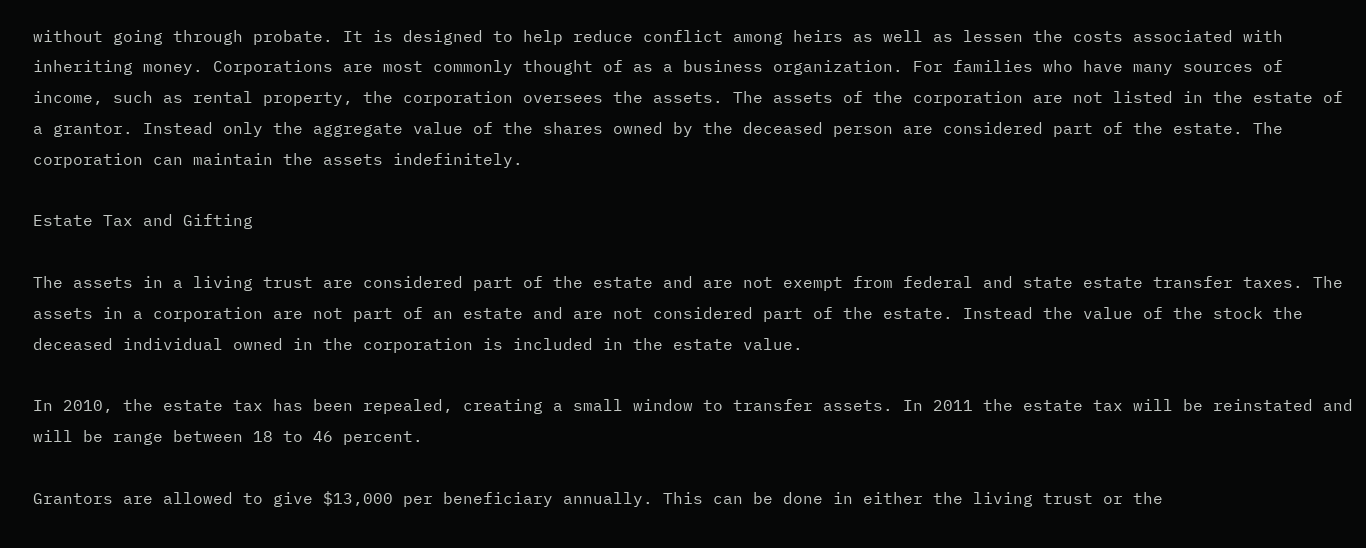without going through probate. It is designed to help reduce conflict among heirs as well as lessen the costs associated with inheriting money. Corporations are most commonly thought of as a business organization. For families who have many sources of income, such as rental property, the corporation oversees the assets. The assets of the corporation are not listed in the estate of a grantor. Instead only the aggregate value of the shares owned by the deceased person are considered part of the estate. The corporation can maintain the assets indefinitely.

Estate Tax and Gifting

The assets in a living trust are considered part of the estate and are not exempt from federal and state estate transfer taxes. The assets in a corporation are not part of an estate and are not considered part of the estate. Instead the value of the stock the deceased individual owned in the corporation is included in the estate value.

In 2010, the estate tax has been repealed, creating a small window to transfer assets. In 2011 the estate tax will be reinstated and will be range between 18 to 46 percent.

Grantors are allowed to give $13,000 per beneficiary annually. This can be done in either the living trust or the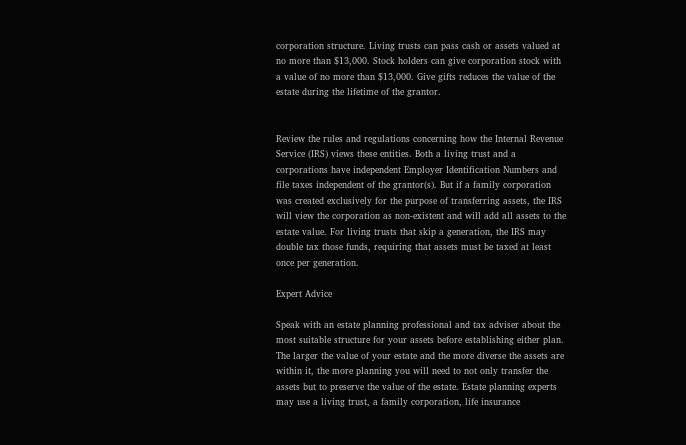corporation structure. Living trusts can pass cash or assets valued at no more than $13,000. Stock holders can give corporation stock with a value of no more than $13,000. Give gifts reduces the value of the estate during the lifetime of the grantor.


Review the rules and regulations concerning how the Internal Revenue Service (IRS) views these entities. Both a living trust and a corporations have independent Employer Identification Numbers and file taxes independent of the grantor(s). But if a family corporation was created exclusively for the purpose of transferring assets, the IRS will view the corporation as non-existent and will add all assets to the estate value. For living trusts that skip a generation, the IRS may double tax those funds, requiring that assets must be taxed at least once per generation.

Expert Advice

Speak with an estate planning professional and tax adviser about the most suitable structure for your assets before establishing either plan. The larger the value of your estate and the more diverse the assets are within it, the more planning you will need to not only transfer the assets but to preserve the value of the estate. Estate planning experts may use a living trust, a family corporation, life insurance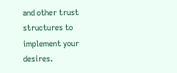and other trust structures to implement your desires.